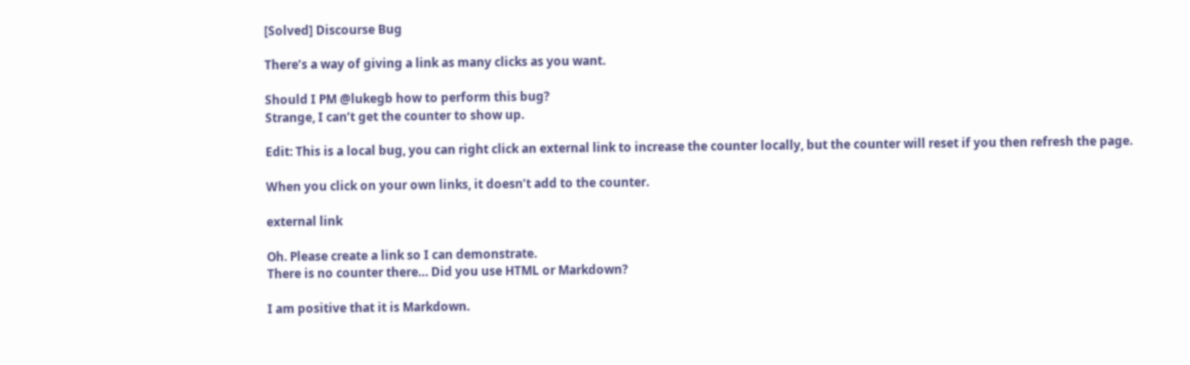[Solved] Discourse Bug

There’s a way of giving a link as many clicks as you want.

Should I PM @lukegb how to perform this bug?
Strange, I can’t get the counter to show up.

Edit: This is a local bug, you can right click an external link to increase the counter locally, but the counter will reset if you then refresh the page.

When you click on your own links, it doesn’t add to the counter.

external link

Oh. Please create a link so I can demonstrate.
There is no counter there… Did you use HTML or Markdown?

I am positive that it is Markdown.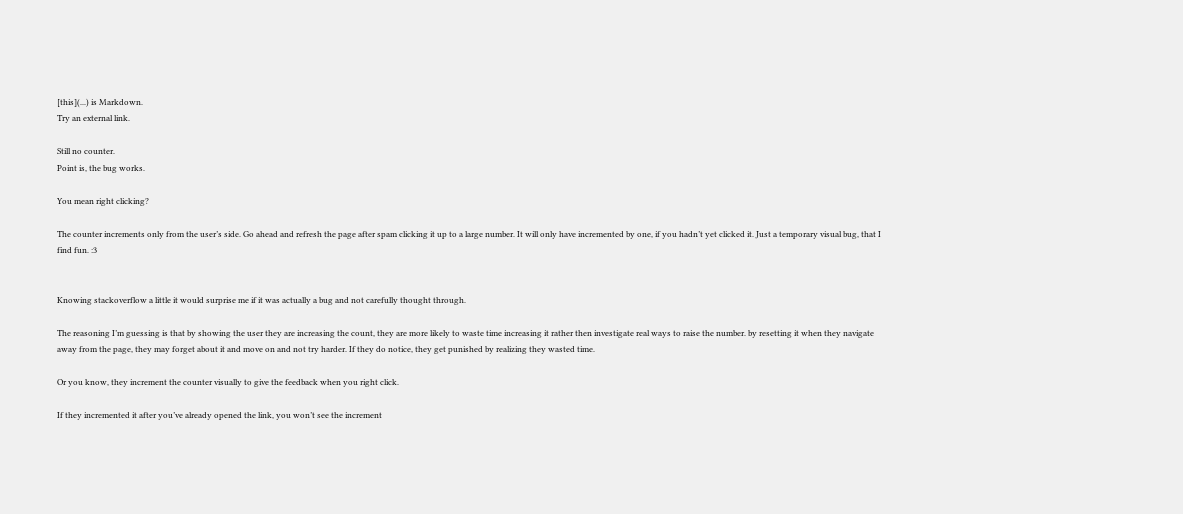[this](...) is Markdown.
Try an external link.

Still no counter.
Point is, the bug works.

You mean right clicking?

The counter increments only from the user’s side. Go ahead and refresh the page after spam clicking it up to a large number. It will only have incremented by one, if you hadn’t yet clicked it. Just a temporary visual bug, that I find fun. :3


Knowing stackoverflow a little it would surprise me if it was actually a bug and not carefully thought through.

The reasoning I’m guessing is that by showing the user they are increasing the count, they are more likely to waste time increasing it rather then investigate real ways to raise the number. by resetting it when they navigate away from the page, they may forget about it and move on and not try harder. If they do notice, they get punished by realizing they wasted time.

Or you know, they increment the counter visually to give the feedback when you right click.

If they incremented it after you’ve already opened the link, you won’t see the increment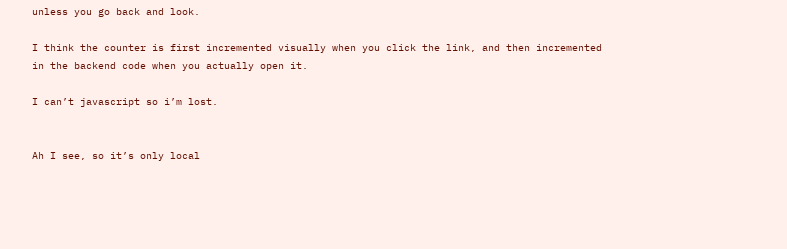unless you go back and look.

I think the counter is first incremented visually when you click the link, and then incremented in the backend code when you actually open it.

I can’t javascript so i’m lost.


Ah I see, so it’s only local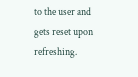to the user and gets reset upon refreshing.